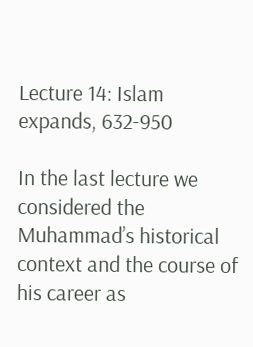Lecture 14: Islam expands, 632-950

In the last lecture we considered the Muhammad’s historical context and the course of his career as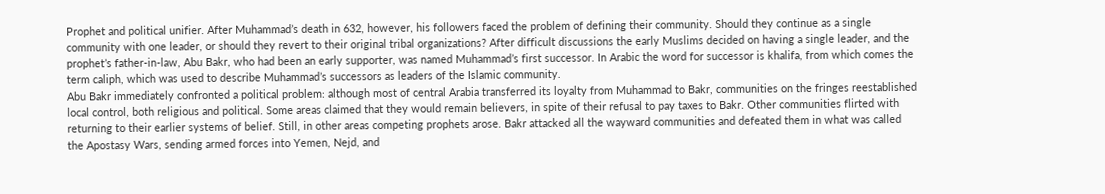Prophet and political unifier. After Muhammad’s death in 632, however, his followers faced the problem of defining their community. Should they continue as a single community with one leader, or should they revert to their original tribal organizations? After difficult discussions the early Muslims decided on having a single leader, and the prophet’s father-in-law, Abu Bakr, who had been an early supporter, was named Muhammad’s first successor. In Arabic the word for successor is khalifa, from which comes the term caliph, which was used to describe Muhammad’s successors as leaders of the Islamic community.
Abu Bakr immediately confronted a political problem: although most of central Arabia transferred its loyalty from Muhammad to Bakr, communities on the fringes reestablished local control, both religious and political. Some areas claimed that they would remain believers, in spite of their refusal to pay taxes to Bakr. Other communities flirted with returning to their earlier systems of belief. Still, in other areas competing prophets arose. Bakr attacked all the wayward communities and defeated them in what was called the Apostasy Wars, sending armed forces into Yemen, Nejd, and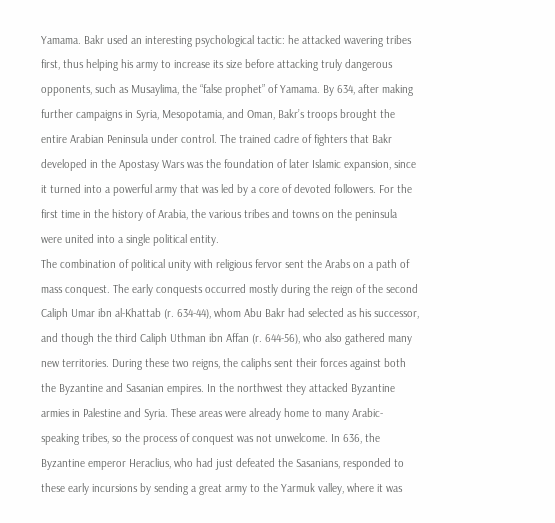Yamama. Bakr used an interesting psychological tactic: he attacked wavering tribes first, thus helping his army to increase its size before attacking truly dangerous opponents, such as Musaylima, the “false prophet” of Yamama. By 634, after making further campaigns in Syria, Mesopotamia, and Oman, Bakr’s troops brought the entire Arabian Peninsula under control. The trained cadre of fighters that Bakr developed in the Apostasy Wars was the foundation of later Islamic expansion, since it turned into a powerful army that was led by a core of devoted followers. For the first time in the history of Arabia, the various tribes and towns on the peninsula were united into a single political entity.
The combination of political unity with religious fervor sent the Arabs on a path of mass conquest. The early conquests occurred mostly during the reign of the second Caliph Umar ibn al-Khattab (r. 634-44), whom Abu Bakr had selected as his successor, and though the third Caliph Uthman ibn Affan (r. 644-56), who also gathered many new territories. During these two reigns, the caliphs sent their forces against both the Byzantine and Sasanian empires. In the northwest they attacked Byzantine armies in Palestine and Syria. These areas were already home to many Arabic-speaking tribes, so the process of conquest was not unwelcome. In 636, the Byzantine emperor Heraclius, who had just defeated the Sasanians, responded to these early incursions by sending a great army to the Yarmuk valley, where it was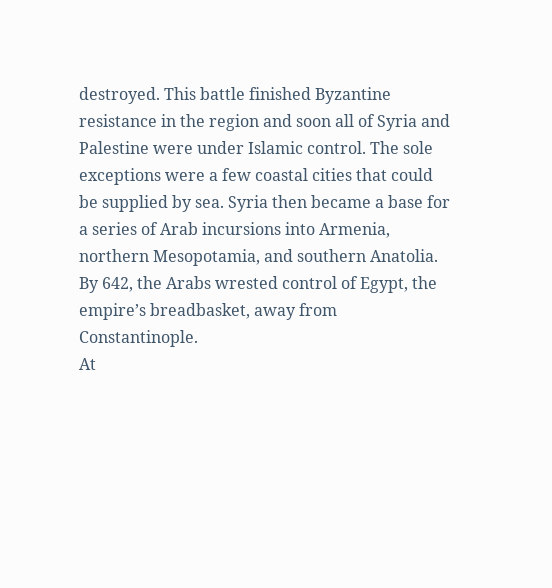destroyed. This battle finished Byzantine resistance in the region and soon all of Syria and Palestine were under Islamic control. The sole exceptions were a few coastal cities that could be supplied by sea. Syria then became a base for a series of Arab incursions into Armenia, northern Mesopotamia, and southern Anatolia. By 642, the Arabs wrested control of Egypt, the empire’s breadbasket, away from Constantinople.
At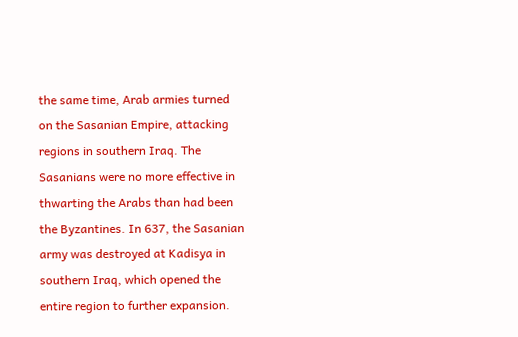the same time, Arab armies turned on the Sasanian Empire, attacking regions in southern Iraq. The Sasanians were no more effective in thwarting the Arabs than had been the Byzantines. In 637, the Sasanian army was destroyed at Kadisya in southern Iraq, which opened the entire region to further expansion.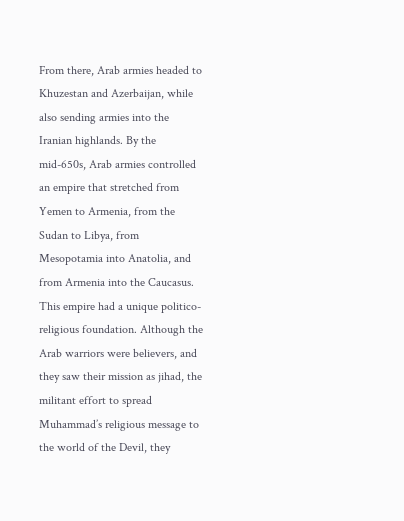From there, Arab armies headed to Khuzestan and Azerbaijan, while also sending armies into the Iranian highlands. By the mid-650s, Arab armies controlled an empire that stretched from Yemen to Armenia, from the Sudan to Libya, from Mesopotamia into Anatolia, and from Armenia into the Caucasus. This empire had a unique politico-religious foundation. Although the Arab warriors were believers, and they saw their mission as jihad, the militant effort to spread Muhammad’s religious message to the world of the Devil, they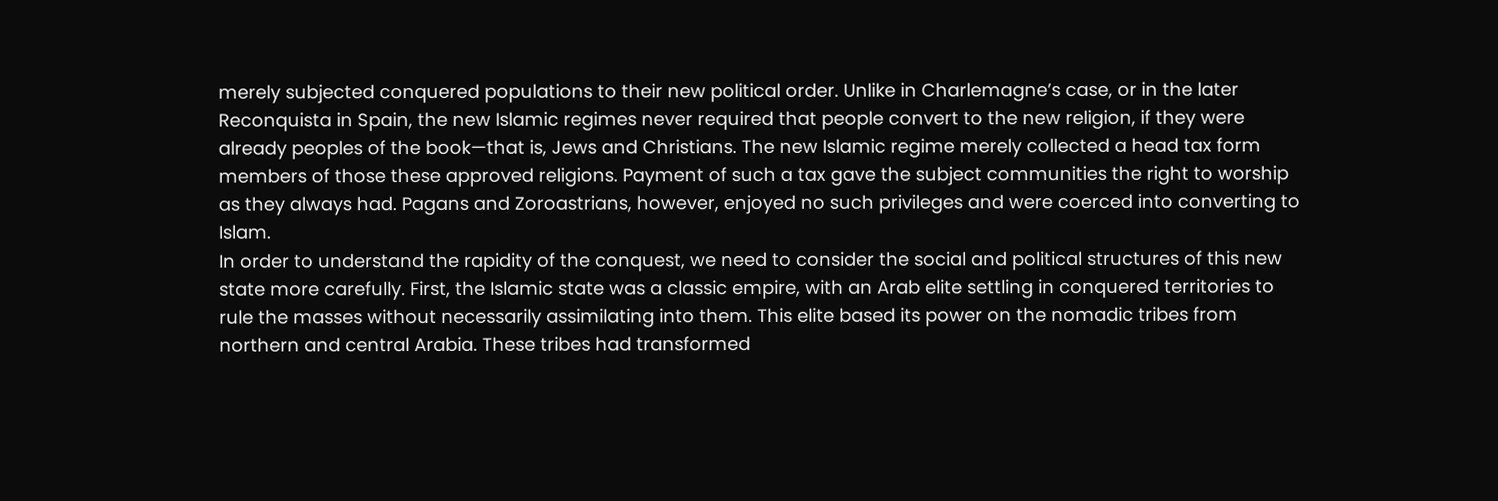merely subjected conquered populations to their new political order. Unlike in Charlemagne’s case, or in the later Reconquista in Spain, the new Islamic regimes never required that people convert to the new religion, if they were already peoples of the book—that is, Jews and Christians. The new Islamic regime merely collected a head tax form members of those these approved religions. Payment of such a tax gave the subject communities the right to worship as they always had. Pagans and Zoroastrians, however, enjoyed no such privileges and were coerced into converting to Islam.
In order to understand the rapidity of the conquest, we need to consider the social and political structures of this new state more carefully. First, the Islamic state was a classic empire, with an Arab elite settling in conquered territories to rule the masses without necessarily assimilating into them. This elite based its power on the nomadic tribes from northern and central Arabia. These tribes had transformed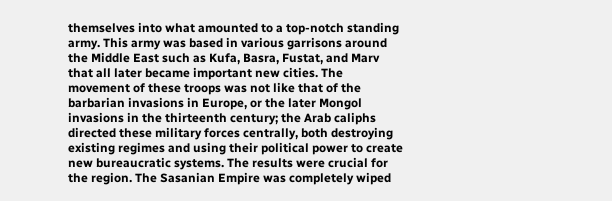themselves into what amounted to a top-notch standing army. This army was based in various garrisons around the Middle East such as Kufa, Basra, Fustat, and Marv that all later became important new cities. The movement of these troops was not like that of the barbarian invasions in Europe, or the later Mongol invasions in the thirteenth century; the Arab caliphs directed these military forces centrally, both destroying existing regimes and using their political power to create new bureaucratic systems. The results were crucial for the region. The Sasanian Empire was completely wiped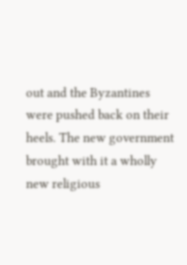out and the Byzantines were pushed back on their heels. The new government brought with it a wholly new religious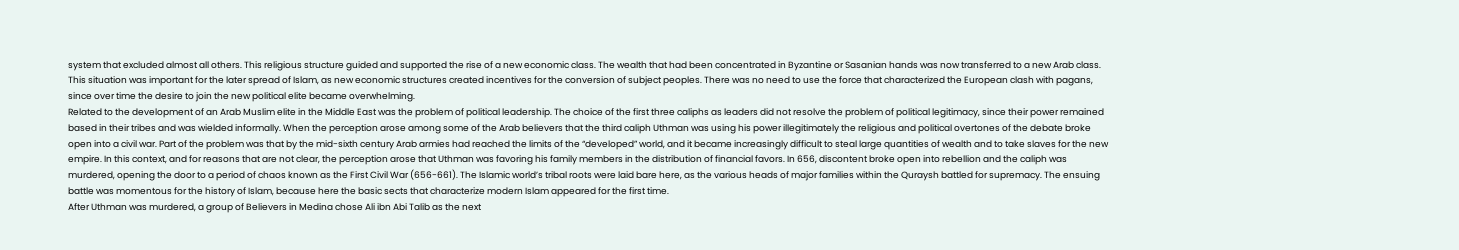system that excluded almost all others. This religious structure guided and supported the rise of a new economic class. The wealth that had been concentrated in Byzantine or Sasanian hands was now transferred to a new Arab class. This situation was important for the later spread of Islam, as new economic structures created incentives for the conversion of subject peoples. There was no need to use the force that characterized the European clash with pagans, since over time the desire to join the new political elite became overwhelming.
Related to the development of an Arab Muslim elite in the Middle East was the problem of political leadership. The choice of the first three caliphs as leaders did not resolve the problem of political legitimacy, since their power remained based in their tribes and was wielded informally. When the perception arose among some of the Arab believers that the third caliph Uthman was using his power illegitimately the religious and political overtones of the debate broke open into a civil war. Part of the problem was that by the mid-sixth century Arab armies had reached the limits of the “developed” world, and it became increasingly difficult to steal large quantities of wealth and to take slaves for the new empire. In this context, and for reasons that are not clear, the perception arose that Uthman was favoring his family members in the distribution of financial favors. In 656, discontent broke open into rebellion and the caliph was murdered, opening the door to a period of chaos known as the First Civil War (656-661). The Islamic world’s tribal roots were laid bare here, as the various heads of major families within the Quraysh battled for supremacy. The ensuing battle was momentous for the history of Islam, because here the basic sects that characterize modern Islam appeared for the first time.
After Uthman was murdered, a group of Believers in Medina chose Ali ibn Abi Talib as the next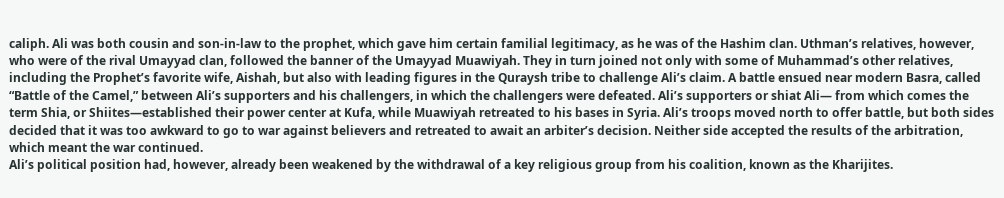caliph. Ali was both cousin and son-in-law to the prophet, which gave him certain familial legitimacy, as he was of the Hashim clan. Uthman’s relatives, however, who were of the rival Umayyad clan, followed the banner of the Umayyad Muawiyah. They in turn joined not only with some of Muhammad’s other relatives, including the Prophet’s favorite wife, Aishah, but also with leading figures in the Quraysh tribe to challenge Ali’s claim. A battle ensued near modern Basra, called “Battle of the Camel,” between Ali’s supporters and his challengers, in which the challengers were defeated. Ali’s supporters or shiat Ali— from which comes the term Shia, or Shiites—established their power center at Kufa, while Muawiyah retreated to his bases in Syria. Ali’s troops moved north to offer battle, but both sides decided that it was too awkward to go to war against believers and retreated to await an arbiter’s decision. Neither side accepted the results of the arbitration, which meant the war continued.
Ali’s political position had, however, already been weakened by the withdrawal of a key religious group from his coalition, known as the Kharijites.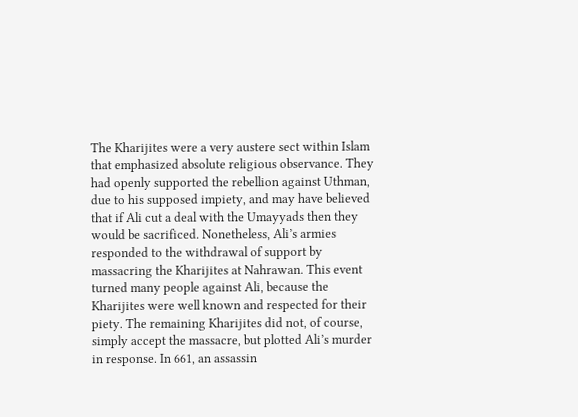The Kharijites were a very austere sect within Islam that emphasized absolute religious observance. They had openly supported the rebellion against Uthman, due to his supposed impiety, and may have believed that if Ali cut a deal with the Umayyads then they would be sacrificed. Nonetheless, Ali’s armies responded to the withdrawal of support by massacring the Kharijites at Nahrawan. This event turned many people against Ali, because the Kharijites were well known and respected for their piety. The remaining Kharijites did not, of course, simply accept the massacre, but plotted Ali’s murder in response. In 661, an assassin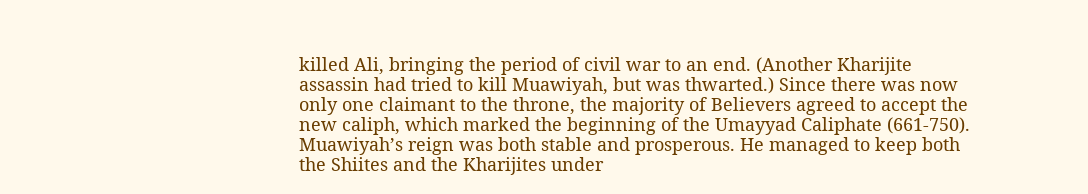killed Ali, bringing the period of civil war to an end. (Another Kharijite assassin had tried to kill Muawiyah, but was thwarted.) Since there was now only one claimant to the throne, the majority of Believers agreed to accept the new caliph, which marked the beginning of the Umayyad Caliphate (661-750). Muawiyah’s reign was both stable and prosperous. He managed to keep both the Shiites and the Kharijites under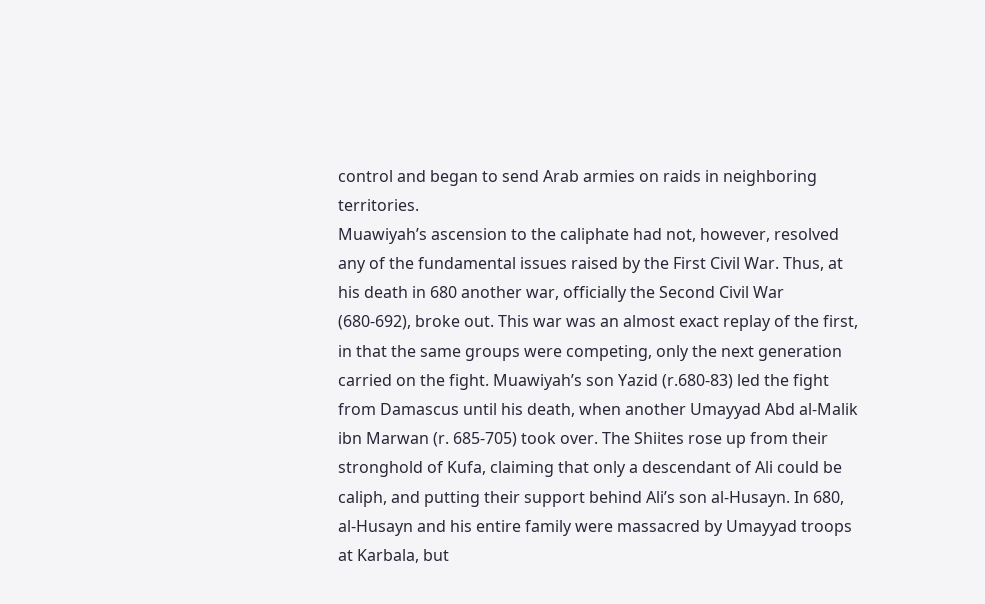control and began to send Arab armies on raids in neighboring territories.
Muawiyah’s ascension to the caliphate had not, however, resolved any of the fundamental issues raised by the First Civil War. Thus, at his death in 680 another war, officially the Second Civil War (680-692), broke out. This war was an almost exact replay of the first, in that the same groups were competing, only the next generation carried on the fight. Muawiyah’s son Yazid (r.680-83) led the fight from Damascus until his death, when another Umayyad Abd al-Malik ibn Marwan (r. 685-705) took over. The Shiites rose up from their stronghold of Kufa, claiming that only a descendant of Ali could be caliph, and putting their support behind Ali’s son al-Husayn. In 680, al-Husayn and his entire family were massacred by Umayyad troops at Karbala, but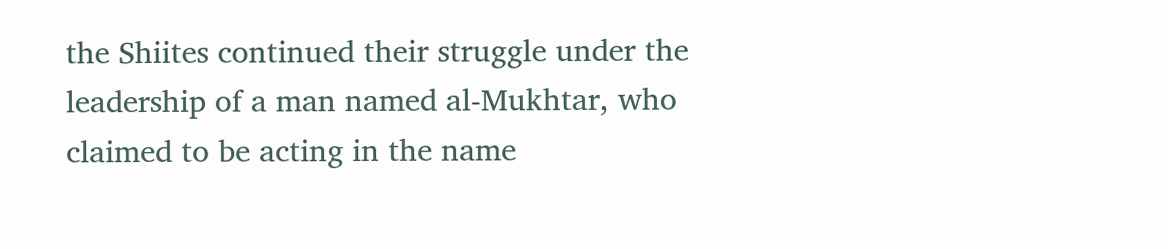the Shiites continued their struggle under the leadership of a man named al-Mukhtar, who claimed to be acting in the name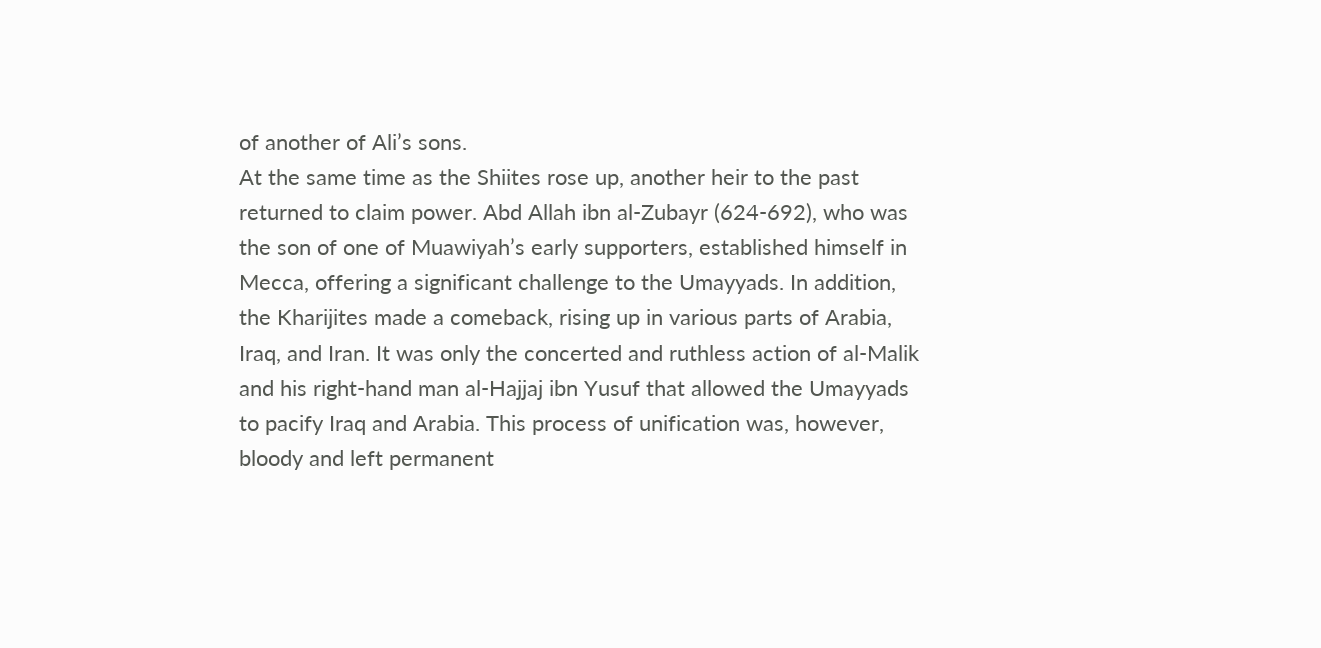of another of Ali’s sons.
At the same time as the Shiites rose up, another heir to the past returned to claim power. Abd Allah ibn al-Zubayr (624-692), who was the son of one of Muawiyah’s early supporters, established himself in Mecca, offering a significant challenge to the Umayyads. In addition, the Kharijites made a comeback, rising up in various parts of Arabia, Iraq, and Iran. It was only the concerted and ruthless action of al-Malik and his right-hand man al-Hajjaj ibn Yusuf that allowed the Umayyads to pacify Iraq and Arabia. This process of unification was, however, bloody and left permanent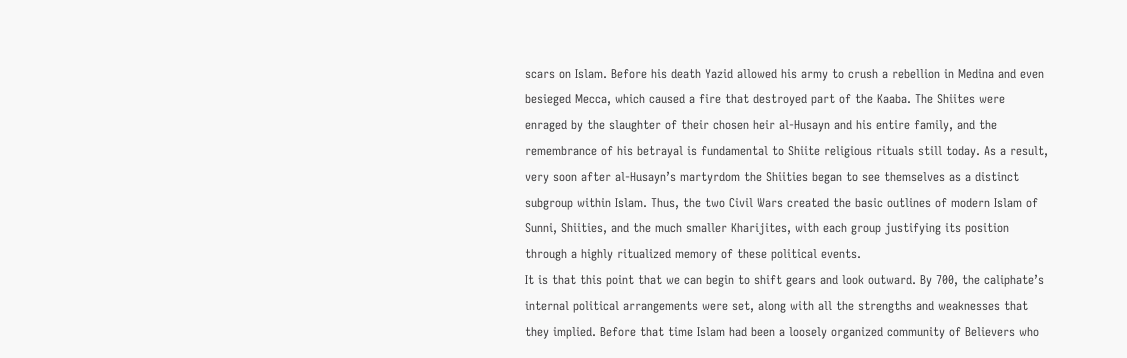scars on Islam. Before his death Yazid allowed his army to crush a rebellion in Medina and even besieged Mecca, which caused a fire that destroyed part of the Kaaba. The Shiites were enraged by the slaughter of their chosen heir al-Husayn and his entire family, and the remembrance of his betrayal is fundamental to Shiite religious rituals still today. As a result, very soon after al-Husayn’s martyrdom the Shiities began to see themselves as a distinct subgroup within Islam. Thus, the two Civil Wars created the basic outlines of modern Islam of Sunni, Shiities, and the much smaller Kharijites, with each group justifying its position through a highly ritualized memory of these political events.
It is that this point that we can begin to shift gears and look outward. By 700, the caliphate’s internal political arrangements were set, along with all the strengths and weaknesses that they implied. Before that time Islam had been a loosely organized community of Believers who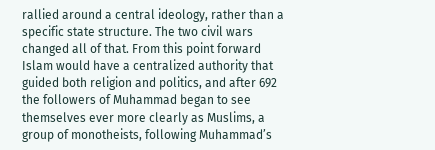rallied around a central ideology, rather than a specific state structure. The two civil wars changed all of that. From this point forward Islam would have a centralized authority that guided both religion and politics, and after 692 the followers of Muhammad began to see themselves ever more clearly as Muslims, a group of monotheists, following Muhammad’s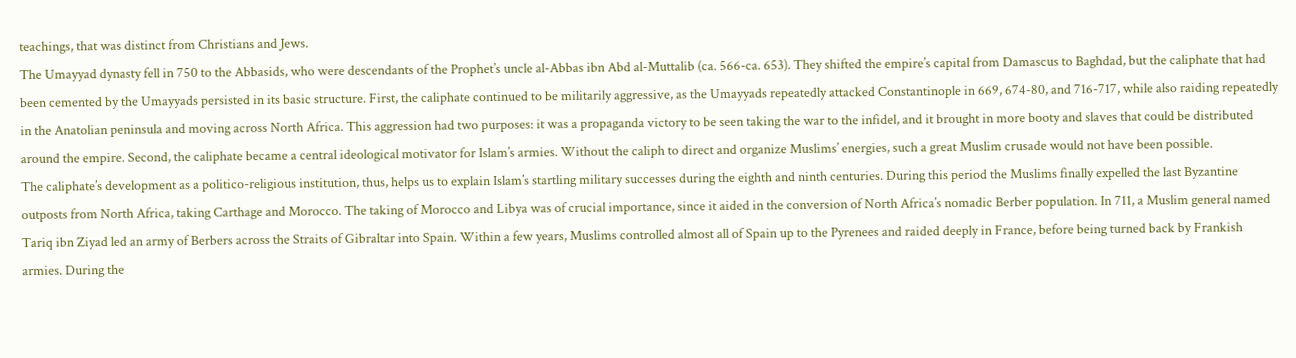teachings, that was distinct from Christians and Jews.
The Umayyad dynasty fell in 750 to the Abbasids, who were descendants of the Prophet’s uncle al-Abbas ibn Abd al-Muttalib (ca. 566-ca. 653). They shifted the empire’s capital from Damascus to Baghdad, but the caliphate that had been cemented by the Umayyads persisted in its basic structure. First, the caliphate continued to be militarily aggressive, as the Umayyads repeatedly attacked Constantinople in 669, 674-80, and 716-717, while also raiding repeatedly in the Anatolian peninsula and moving across North Africa. This aggression had two purposes: it was a propaganda victory to be seen taking the war to the infidel, and it brought in more booty and slaves that could be distributed around the empire. Second, the caliphate became a central ideological motivator for Islam’s armies. Without the caliph to direct and organize Muslims’ energies, such a great Muslim crusade would not have been possible.
The caliphate’s development as a politico-religious institution, thus, helps us to explain Islam’s startling military successes during the eighth and ninth centuries. During this period the Muslims finally expelled the last Byzantine outposts from North Africa, taking Carthage and Morocco. The taking of Morocco and Libya was of crucial importance, since it aided in the conversion of North Africa’s nomadic Berber population. In 711, a Muslim general named Tariq ibn Ziyad led an army of Berbers across the Straits of Gibraltar into Spain. Within a few years, Muslims controlled almost all of Spain up to the Pyrenees and raided deeply in France, before being turned back by Frankish armies. During the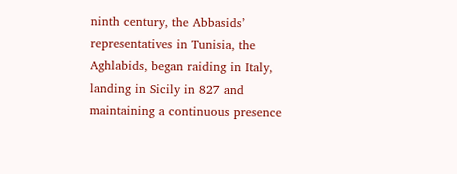ninth century, the Abbasids’ representatives in Tunisia, the Aghlabids, began raiding in Italy, landing in Sicily in 827 and maintaining a continuous presence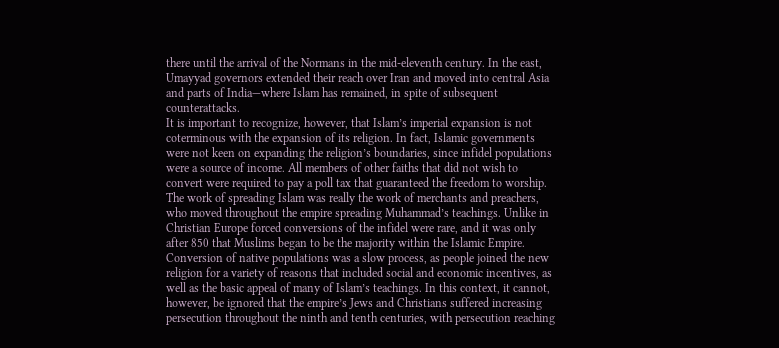there until the arrival of the Normans in the mid-eleventh century. In the east, Umayyad governors extended their reach over Iran and moved into central Asia and parts of India—where Islam has remained, in spite of subsequent counterattacks.
It is important to recognize, however, that Islam’s imperial expansion is not coterminous with the expansion of its religion. In fact, Islamic governments were not keen on expanding the religion’s boundaries, since infidel populations were a source of income. All members of other faiths that did not wish to convert were required to pay a poll tax that guaranteed the freedom to worship. The work of spreading Islam was really the work of merchants and preachers, who moved throughout the empire spreading Muhammad’s teachings. Unlike in Christian Europe forced conversions of the infidel were rare, and it was only after 850 that Muslims began to be the majority within the Islamic Empire. Conversion of native populations was a slow process, as people joined the new religion for a variety of reasons that included social and economic incentives, as well as the basic appeal of many of Islam’s teachings. In this context, it cannot, however, be ignored that the empire’s Jews and Christians suffered increasing persecution throughout the ninth and tenth centuries, with persecution reaching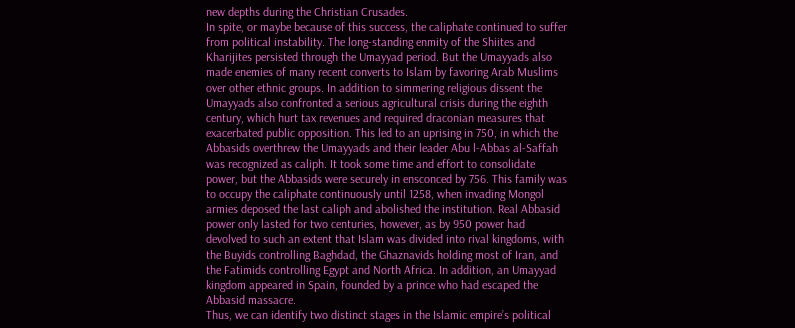new depths during the Christian Crusades.
In spite, or maybe because of this success, the caliphate continued to suffer from political instability. The long-standing enmity of the Shiites and Kharijites persisted through the Umayyad period. But the Umayyads also made enemies of many recent converts to Islam by favoring Arab Muslims over other ethnic groups. In addition to simmering religious dissent the Umayyads also confronted a serious agricultural crisis during the eighth century, which hurt tax revenues and required draconian measures that exacerbated public opposition. This led to an uprising in 750, in which the Abbasids overthrew the Umayyads and their leader Abu l-Abbas al-Saffah was recognized as caliph. It took some time and effort to consolidate power, but the Abbasids were securely in ensconced by 756. This family was to occupy the caliphate continuously until 1258, when invading Mongol armies deposed the last caliph and abolished the institution. Real Abbasid power only lasted for two centuries, however, as by 950 power had devolved to such an extent that Islam was divided into rival kingdoms, with the Buyids controlling Baghdad, the Ghaznavids holding most of Iran, and the Fatimids controlling Egypt and North Africa. In addition, an Umayyad kingdom appeared in Spain, founded by a prince who had escaped the Abbasid massacre.
Thus, we can identify two distinct stages in the Islamic empire’s political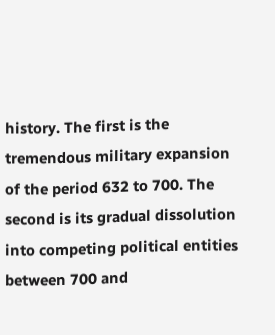history. The first is the tremendous military expansion of the period 632 to 700. The second is its gradual dissolution into competing political entities between 700 and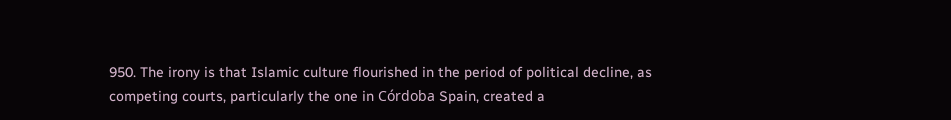950. The irony is that Islamic culture flourished in the period of political decline, as competing courts, particularly the one in Córdoba Spain, created a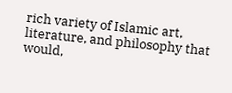rich variety of Islamic art, literature, and philosophy that would,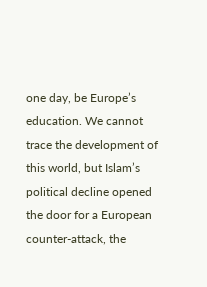one day, be Europe’s education. We cannot trace the development of this world, but Islam’s political decline opened the door for a European counter-attack, the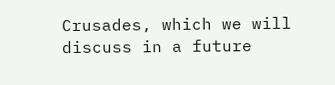Crusades, which we will discuss in a future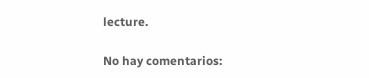lecture.

No hay comentarios: